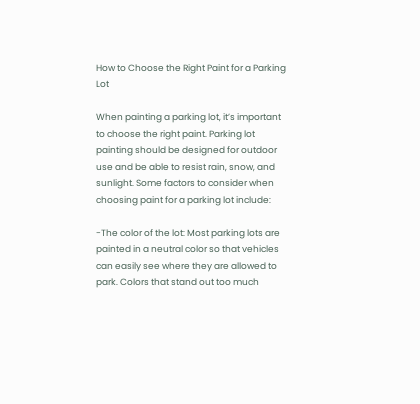How to Choose the Right Paint for a Parking Lot

When painting a parking lot, it’s important to choose the right paint. Parking lot painting should be designed for outdoor use and be able to resist rain, snow, and sunlight. Some factors to consider when choosing paint for a parking lot include:

-The color of the lot: Most parking lots are painted in a neutral color so that vehicles can easily see where they are allowed to park. Colors that stand out too much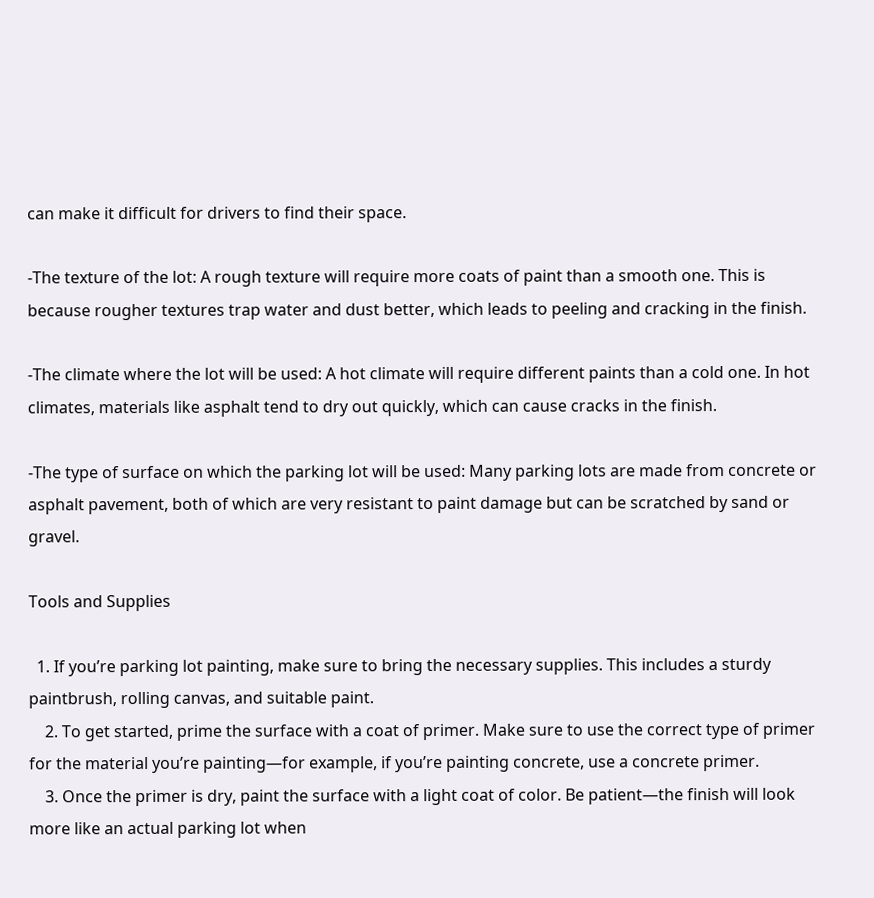can make it difficult for drivers to find their space.

-The texture of the lot: A rough texture will require more coats of paint than a smooth one. This is because rougher textures trap water and dust better, which leads to peeling and cracking in the finish.

-The climate where the lot will be used: A hot climate will require different paints than a cold one. In hot climates, materials like asphalt tend to dry out quickly, which can cause cracks in the finish.

-The type of surface on which the parking lot will be used: Many parking lots are made from concrete or asphalt pavement, both of which are very resistant to paint damage but can be scratched by sand or gravel.

Tools and Supplies

  1. If you’re parking lot painting, make sure to bring the necessary supplies. This includes a sturdy paintbrush, rolling canvas, and suitable paint.
    2. To get started, prime the surface with a coat of primer. Make sure to use the correct type of primer for the material you’re painting—for example, if you’re painting concrete, use a concrete primer.
    3. Once the primer is dry, paint the surface with a light coat of color. Be patient—the finish will look more like an actual parking lot when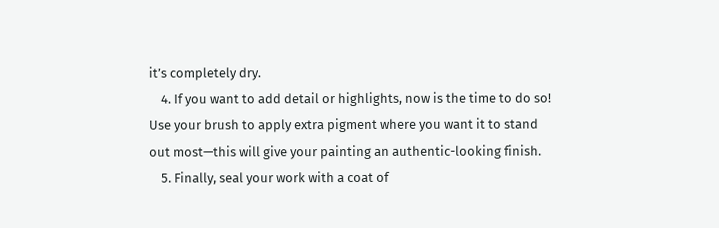it’s completely dry.
    4. If you want to add detail or highlights, now is the time to do so! Use your brush to apply extra pigment where you want it to stand out most—this will give your painting an authentic-looking finish.
    5. Finally, seal your work with a coat of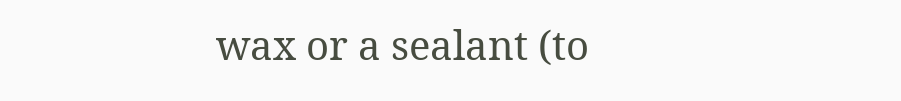wax or a sealant (to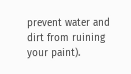prevent water and dirt from ruining your paint).